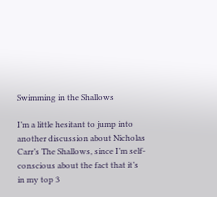Swimming in the Shallows

I’m a little hesitant to jump into another discussion about Nicholas Carr’s The Shallows, since I’m self-conscious about the fact that it’s in my top 3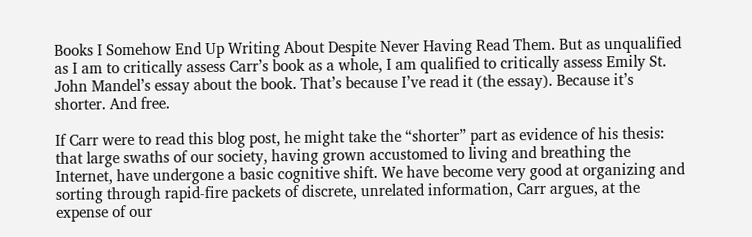Books I Somehow End Up Writing About Despite Never Having Read Them. But as unqualified as I am to critically assess Carr’s book as a whole, I am qualified to critically assess Emily St. John Mandel’s essay about the book. That’s because I’ve read it (the essay). Because it’s shorter. And free.

If Carr were to read this blog post, he might take the “shorter” part as evidence of his thesis: that large swaths of our society, having grown accustomed to living and breathing the Internet, have undergone a basic cognitive shift. We have become very good at organizing and sorting through rapid-fire packets of discrete, unrelated information, Carr argues, at the expense of our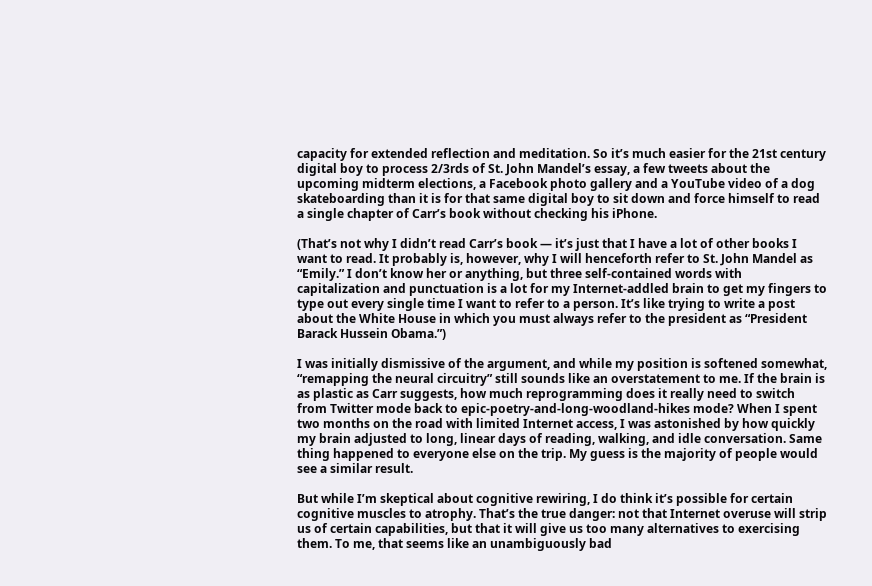capacity for extended reflection and meditation. So it’s much easier for the 21st century digital boy to process 2/3rds of St. John Mandel’s essay, a few tweets about the upcoming midterm elections, a Facebook photo gallery and a YouTube video of a dog skateboarding than it is for that same digital boy to sit down and force himself to read a single chapter of Carr’s book without checking his iPhone.

(That’s not why I didn’t read Carr’s book — it’s just that I have a lot of other books I want to read. It probably is, however, why I will henceforth refer to St. John Mandel as “Emily.” I don’t know her or anything, but three self-contained words with capitalization and punctuation is a lot for my Internet-addled brain to get my fingers to type out every single time I want to refer to a person. It’s like trying to write a post about the White House in which you must always refer to the president as “President Barack Hussein Obama.”)

I was initially dismissive of the argument, and while my position is softened somewhat, “remapping the neural circuitry” still sounds like an overstatement to me. If the brain is as plastic as Carr suggests, how much reprogramming does it really need to switch from Twitter mode back to epic-poetry-and-long-woodland-hikes mode? When I spent two months on the road with limited Internet access, I was astonished by how quickly my brain adjusted to long, linear days of reading, walking, and idle conversation. Same thing happened to everyone else on the trip. My guess is the majority of people would see a similar result.

But while I’m skeptical about cognitive rewiring, I do think it’s possible for certain cognitive muscles to atrophy. That’s the true danger: not that Internet overuse will strip us of certain capabilities, but that it will give us too many alternatives to exercising them. To me, that seems like an unambiguously bad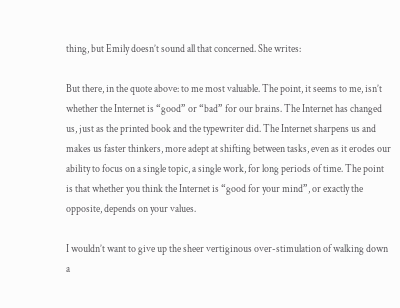thing, but Emily doesn’t sound all that concerned. She writes:

But there, in the quote above: to me most valuable. The point, it seems to me, isn’t whether the Internet is “good” or “bad” for our brains. The Internet has changed us, just as the printed book and the typewriter did. The Internet sharpens us and makes us faster thinkers, more adept at shifting between tasks, even as it erodes our ability to focus on a single topic, a single work, for long periods of time. The point is that whether you think the Internet is “good for your mind”, or exactly the opposite, depends on your values.

I wouldn’t want to give up the sheer vertiginous over-stimulation of walking down a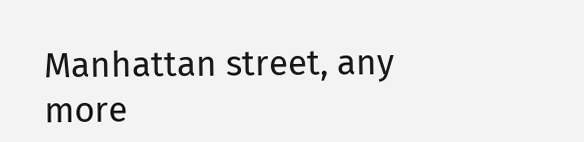Manhattan street, any more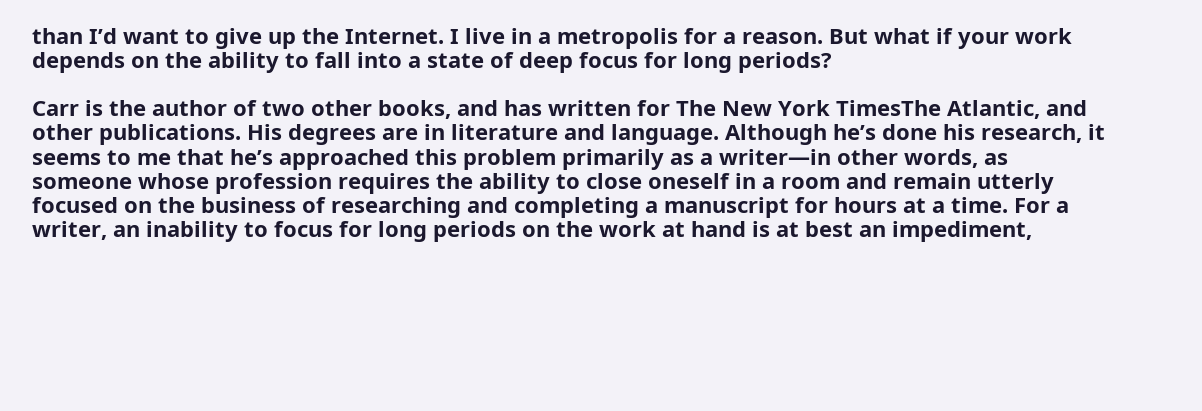than I’d want to give up the Internet. I live in a metropolis for a reason. But what if your work depends on the ability to fall into a state of deep focus for long periods?

Carr is the author of two other books, and has written for The New York TimesThe Atlantic, and other publications. His degrees are in literature and language. Although he’s done his research, it seems to me that he’s approached this problem primarily as a writer—in other words, as someone whose profession requires the ability to close oneself in a room and remain utterly focused on the business of researching and completing a manuscript for hours at a time. For a writer, an inability to focus for long periods on the work at hand is at best an impediment,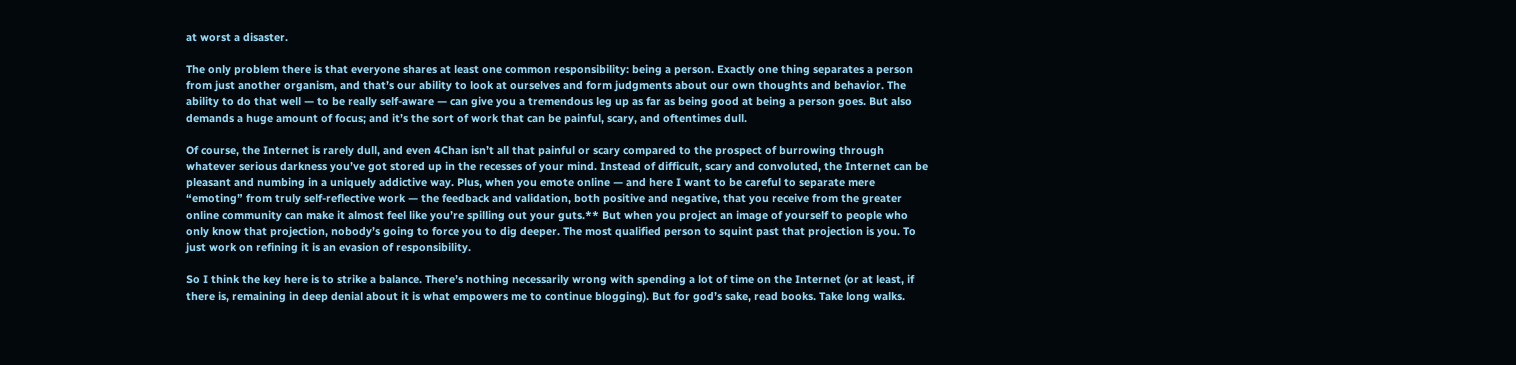at worst a disaster.

The only problem there is that everyone shares at least one common responsibility: being a person. Exactly one thing separates a person from just another organism, and that’s our ability to look at ourselves and form judgments about our own thoughts and behavior. The ability to do that well — to be really self-aware — can give you a tremendous leg up as far as being good at being a person goes. But also demands a huge amount of focus; and it’s the sort of work that can be painful, scary, and oftentimes dull.

Of course, the Internet is rarely dull, and even 4Chan isn’t all that painful or scary compared to the prospect of burrowing through whatever serious darkness you’ve got stored up in the recesses of your mind. Instead of difficult, scary and convoluted, the Internet can be pleasant and numbing in a uniquely addictive way. Plus, when you emote online — and here I want to be careful to separate mere “emoting” from truly self-reflective work — the feedback and validation, both positive and negative, that you receive from the greater online community can make it almost feel like you’re spilling out your guts.** But when you project an image of yourself to people who only know that projection, nobody’s going to force you to dig deeper. The most qualified person to squint past that projection is you. To just work on refining it is an evasion of responsibility.

So I think the key here is to strike a balance. There’s nothing necessarily wrong with spending a lot of time on the Internet (or at least, if there is, remaining in deep denial about it is what empowers me to continue blogging). But for god’s sake, read books. Take long walks.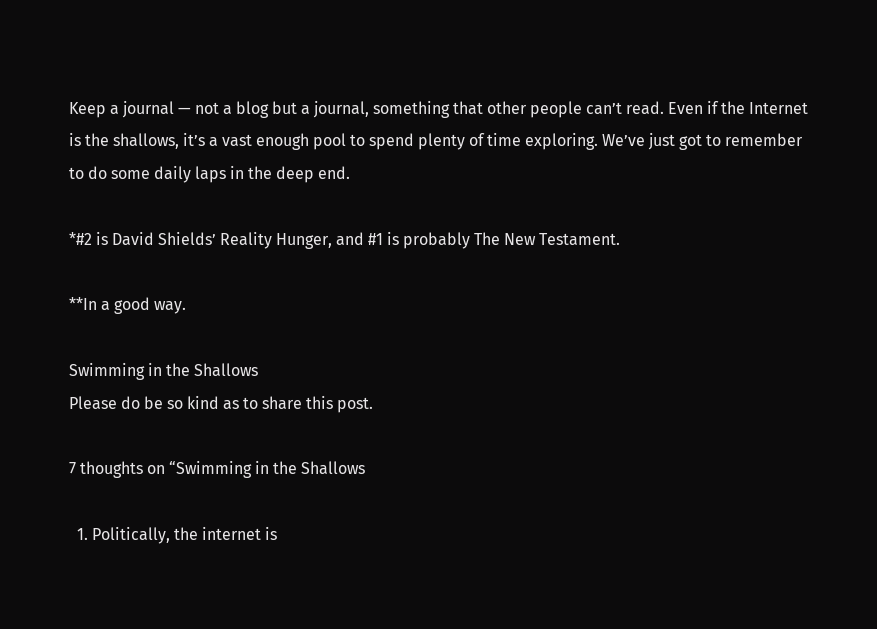Keep a journal — not a blog but a journal, something that other people can’t read. Even if the Internet is the shallows, it’s a vast enough pool to spend plenty of time exploring. We’ve just got to remember to do some daily laps in the deep end.

*#2 is David Shields’ Reality Hunger, and #1 is probably The New Testament.

**In a good way.

Swimming in the Shallows
Please do be so kind as to share this post.

7 thoughts on “Swimming in the Shallows

  1. Politically, the internet is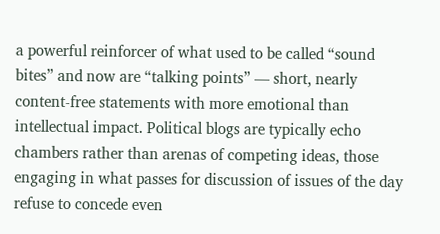a powerful reinforcer of what used to be called “sound bites” and now are “talking points” — short, nearly content-free statements with more emotional than intellectual impact. Political blogs are typically echo chambers rather than arenas of competing ideas, those engaging in what passes for discussion of issues of the day refuse to concede even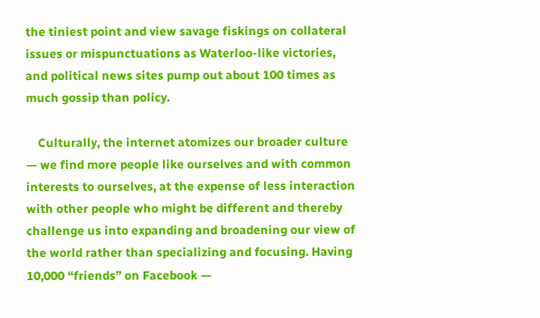the tiniest point and view savage fiskings on collateral issues or mispunctuations as Waterloo-like victories, and political news sites pump out about 100 times as much gossip than policy.

    Culturally, the internet atomizes our broader culture — we find more people like ourselves and with common interests to ourselves, at the expense of less interaction with other people who might be different and thereby challenge us into expanding and broadening our view of the world rather than specializing and focusing. Having 10,000 “friends” on Facebook —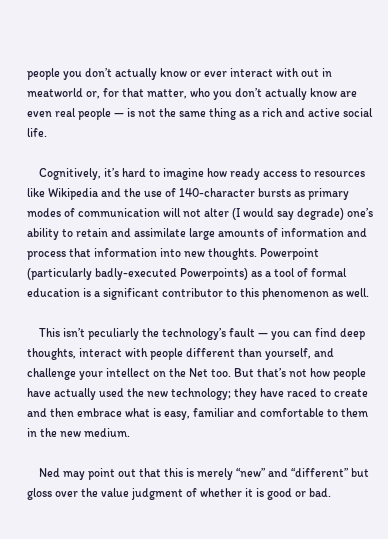people you don’t actually know or ever interact with out in meatworld or, for that matter, who you don’t actually know are even real people — is not the same thing as a rich and active social life.

    Cognitively, it’s hard to imagine how ready access to resources like Wikipedia and the use of 140-character bursts as primary modes of communication will not alter (I would say degrade) one’s ability to retain and assimilate large amounts of information and process that information into new thoughts. Powerpoint (particularly badly-executed Powerpoints) as a tool of formal education is a significant contributor to this phenomenon as well.

    This isn’t peculiarly the technology’s fault — you can find deep thoughts, interact with people different than yourself, and challenge your intellect on the Net too. But that’s not how people have actually used the new technology; they have raced to create and then embrace what is easy, familiar and comfortable to them in the new medium.

    Ned may point out that this is merely “new” and “different” but gloss over the value judgment of whether it is good or bad.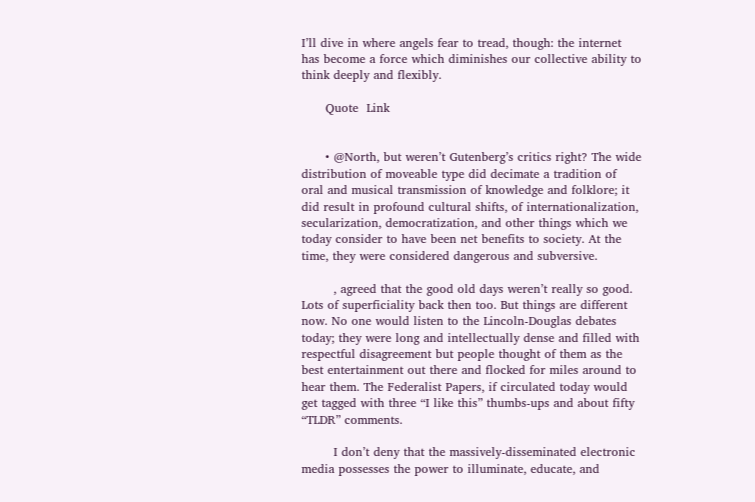I’ll dive in where angels fear to tread, though: the internet has become a force which diminishes our collective ability to think deeply and flexibly.

      Quote  Link


      • @North, but weren’t Gutenberg’s critics right? The wide distribution of moveable type did decimate a tradition of oral and musical transmission of knowledge and folklore; it did result in profound cultural shifts, of internationalization, secularization, democratization, and other things which we today consider to have been net benefits to society. At the time, they were considered dangerous and subversive.

        , agreed that the good old days weren’t really so good. Lots of superficiality back then too. But things are different now. No one would listen to the Lincoln-Douglas debates today; they were long and intellectually dense and filled with respectful disagreement but people thought of them as the best entertainment out there and flocked for miles around to hear them. The Federalist Papers, if circulated today would get tagged with three “I like this” thumbs-ups and about fifty “TLDR” comments.

        I don’t deny that the massively-disseminated electronic media possesses the power to illuminate, educate, and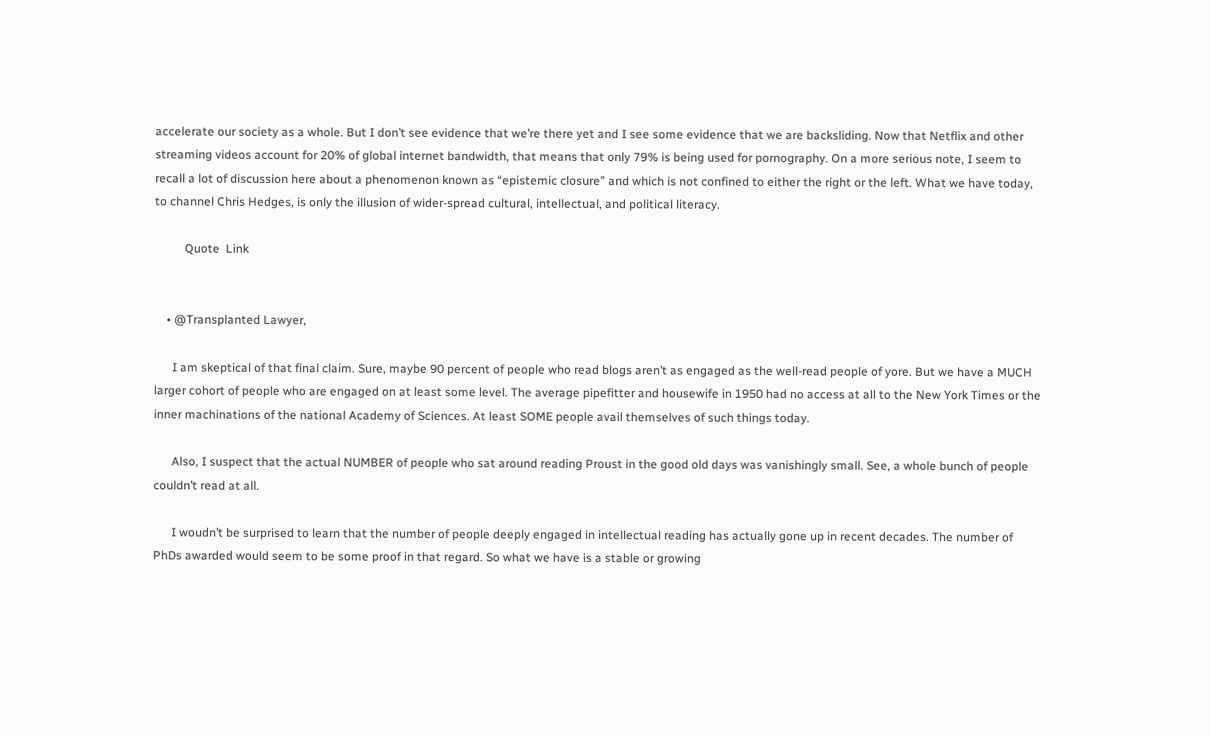accelerate our society as a whole. But I don’t see evidence that we’re there yet and I see some evidence that we are backsliding. Now that Netflix and other streaming videos account for 20% of global internet bandwidth, that means that only 79% is being used for pornography. On a more serious note, I seem to recall a lot of discussion here about a phenomenon known as “epistemic closure” and which is not confined to either the right or the left. What we have today, to channel Chris Hedges, is only the illusion of wider-spread cultural, intellectual, and political literacy.

          Quote  Link


    • @Transplanted Lawyer,

      I am skeptical of that final claim. Sure, maybe 90 percent of people who read blogs aren’t as engaged as the well-read people of yore. But we have a MUCH larger cohort of people who are engaged on at least some level. The average pipefitter and housewife in 1950 had no access at all to the New York Times or the inner machinations of the national Academy of Sciences. At least SOME people avail themselves of such things today.

      Also, I suspect that the actual NUMBER of people who sat around reading Proust in the good old days was vanishingly small. See, a whole bunch of people couldn’t read at all.

      I woudn’t be surprised to learn that the number of people deeply engaged in intellectual reading has actually gone up in recent decades. The number of PhDs awarded would seem to be some proof in that regard. So what we have is a stable or growing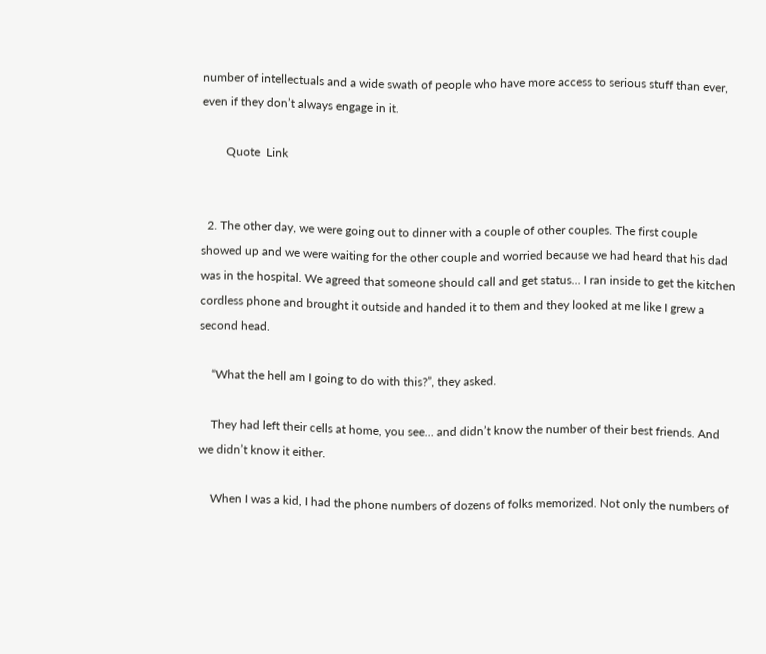number of intellectuals and a wide swath of people who have more access to serious stuff than ever, even if they don’t always engage in it.

        Quote  Link


  2. The other day, we were going out to dinner with a couple of other couples. The first couple showed up and we were waiting for the other couple and worried because we had heard that his dad was in the hospital. We agreed that someone should call and get status… I ran inside to get the kitchen cordless phone and brought it outside and handed it to them and they looked at me like I grew a second head.

    “What the hell am I going to do with this?”, they asked.

    They had left their cells at home, you see… and didn’t know the number of their best friends. And we didn’t know it either.

    When I was a kid, I had the phone numbers of dozens of folks memorized. Not only the numbers of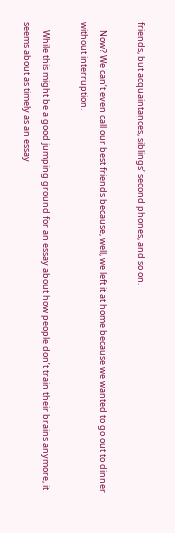friends, but acquaintances, siblings’ second phones, and so on.

    Now? We can’t even call our best friends because, well, we left it at home because we wanted to go out to dinner without interruption.

    While this might be a good jumping ground for an essay about how people don’t train their brains anymore, it seems about as timely as an essay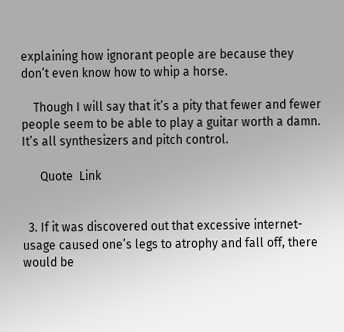explaining how ignorant people are because they don’t even know how to whip a horse.

    Though I will say that it’s a pity that fewer and fewer people seem to be able to play a guitar worth a damn. It’s all synthesizers and pitch control.

      Quote  Link


  3. If it was discovered out that excessive internet-usage caused one’s legs to atrophy and fall off, there would be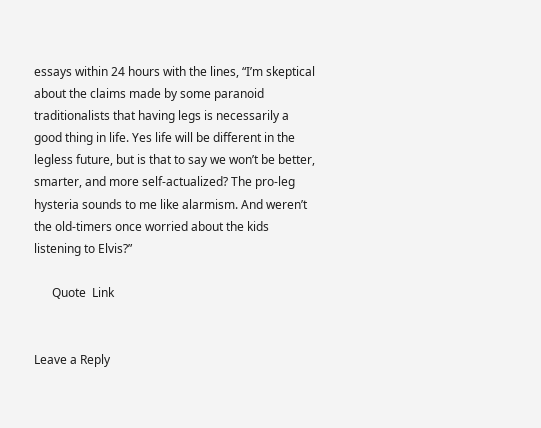essays within 24 hours with the lines, “I’m skeptical about the claims made by some paranoid traditionalists that having legs is necessarily a good thing in life. Yes life will be different in the legless future, but is that to say we won’t be better, smarter, and more self-actualized? The pro-leg hysteria sounds to me like alarmism. And weren’t the old-timers once worried about the kids listening to Elvis?”

      Quote  Link


Leave a Reply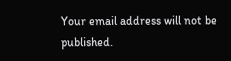Your email address will not be published.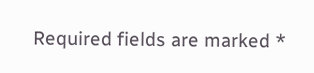Required fields are marked *